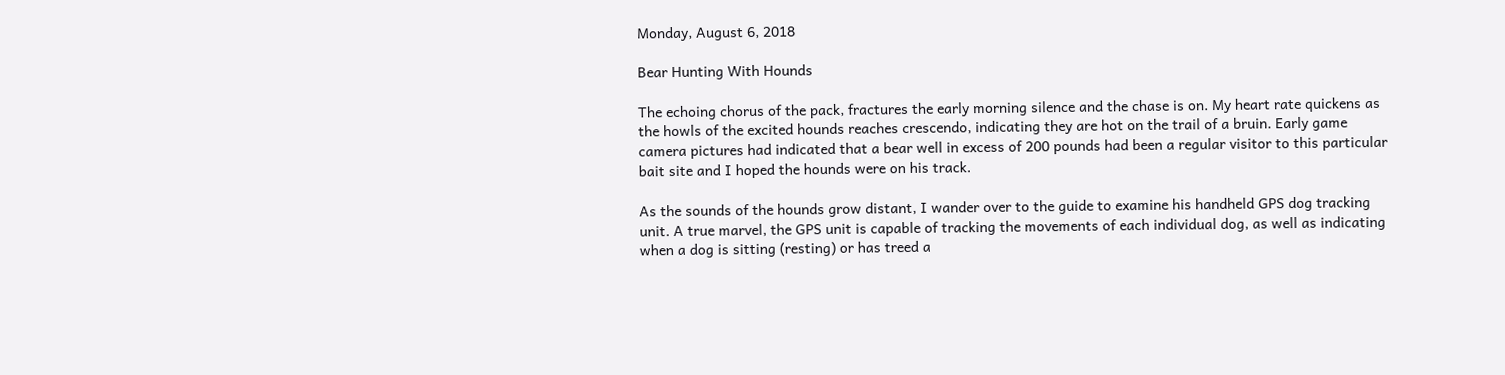Monday, August 6, 2018

Bear Hunting With Hounds

The echoing chorus of the pack, fractures the early morning silence and the chase is on. My heart rate quickens as the howls of the excited hounds reaches crescendo, indicating they are hot on the trail of a bruin. Early game camera pictures had indicated that a bear well in excess of 200 pounds had been a regular visitor to this particular bait site and I hoped the hounds were on his track.

As the sounds of the hounds grow distant, I wander over to the guide to examine his handheld GPS dog tracking unit. A true marvel, the GPS unit is capable of tracking the movements of each individual dog, as well as indicating when a dog is sitting (resting) or has treed a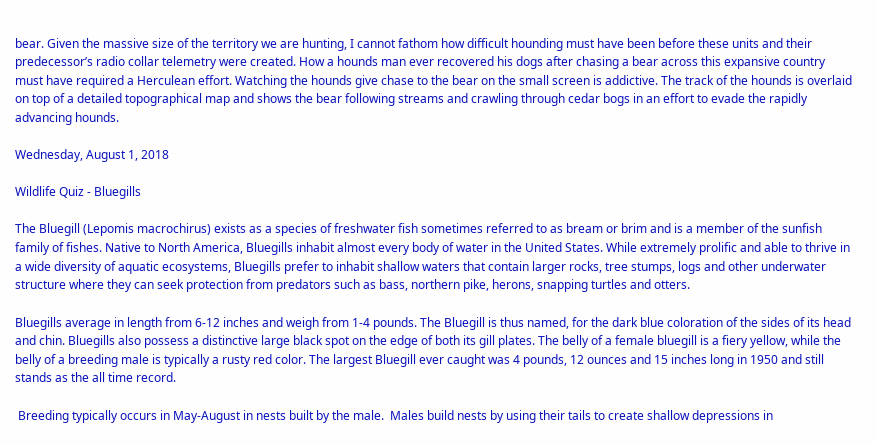bear. Given the massive size of the territory we are hunting, I cannot fathom how difficult hounding must have been before these units and their predecessor’s radio collar telemetry were created. How a hounds man ever recovered his dogs after chasing a bear across this expansive country must have required a Herculean effort. Watching the hounds give chase to the bear on the small screen is addictive. The track of the hounds is overlaid on top of a detailed topographical map and shows the bear following streams and crawling through cedar bogs in an effort to evade the rapidly advancing hounds.

Wednesday, August 1, 2018

Wildlife Quiz - Bluegills

The Bluegill (Lepomis macrochirus) exists as a species of freshwater fish sometimes referred to as bream or brim and is a member of the sunfish family of fishes. Native to North America, Bluegills inhabit almost every body of water in the United States. While extremely prolific and able to thrive in a wide diversity of aquatic ecosystems, Bluegills prefer to inhabit shallow waters that contain larger rocks, tree stumps, logs and other underwater structure where they can seek protection from predators such as bass, northern pike, herons, snapping turtles and otters.

Bluegills average in length from 6-12 inches and weigh from 1-4 pounds. The Bluegill is thus named, for the dark blue coloration of the sides of its head and chin. Bluegills also possess a distinctive large black spot on the edge of both its gill plates. The belly of a female bluegill is a fiery yellow, while the belly of a breeding male is typically a rusty red color. The largest Bluegill ever caught was 4 pounds, 12 ounces and 15 inches long in 1950 and still stands as the all time record.

 Breeding typically occurs in May-August in nests built by the male.  Males build nests by using their tails to create shallow depressions in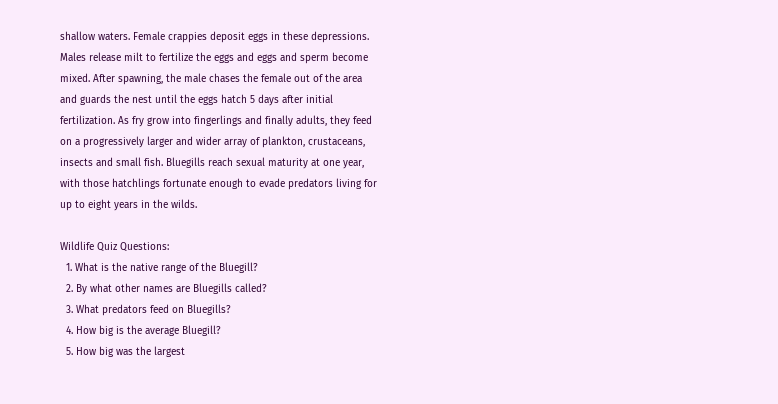shallow waters. Female crappies deposit eggs in these depressions. Males release milt to fertilize the eggs and eggs and sperm become mixed. After spawning, the male chases the female out of the area and guards the nest until the eggs hatch 5 days after initial fertilization. As fry grow into fingerlings and finally adults, they feed on a progressively larger and wider array of plankton, crustaceans, insects and small fish. Bluegills reach sexual maturity at one year, with those hatchlings fortunate enough to evade predators living for up to eight years in the wilds.

Wildlife Quiz Questions:
  1. What is the native range of the Bluegill?
  2. By what other names are Bluegills called?
  3. What predators feed on Bluegills?
  4. How big is the average Bluegill?
  5. How big was the largest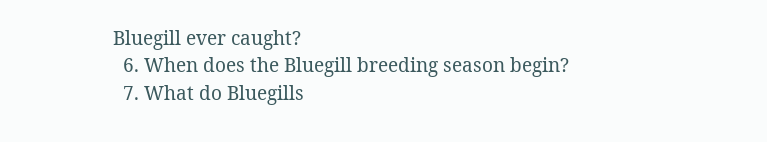Bluegill ever caught?
  6. When does the Bluegill breeding season begin?
  7. What do Bluegills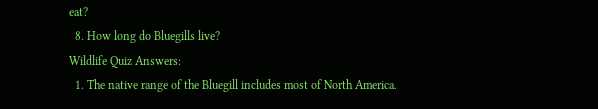eat?
  8. How long do Bluegills live?
Wildlife Quiz Answers:
  1. The native range of the Bluegill includes most of North America.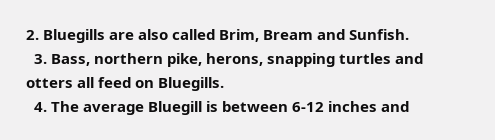2. Bluegills are also called Brim, Bream and Sunfish.
  3. Bass, northern pike, herons, snapping turtles and otters all feed on Bluegills.
  4. The average Bluegill is between 6-12 inches and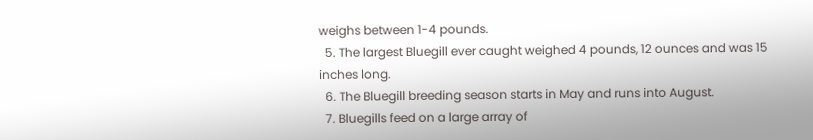weighs between 1-4 pounds.
  5. The largest Bluegill ever caught weighed 4 pounds, 12 ounces and was 15 inches long.
  6. The Bluegill breeding season starts in May and runs into August.
  7. Bluegills feed on a large array of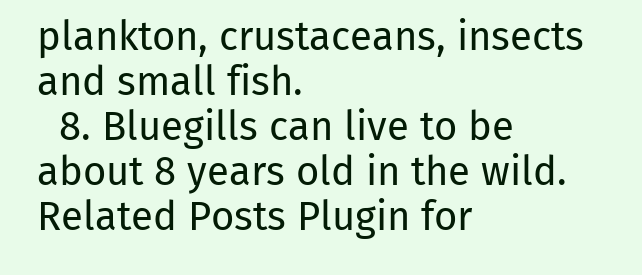plankton, crustaceans, insects and small fish.
  8. Bluegills can live to be about 8 years old in the wild.
Related Posts Plugin for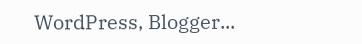WordPress, Blogger...